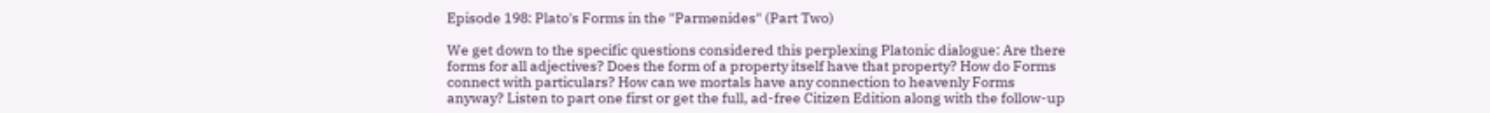Episode 198: Plato's Forms in the "Parmenides" (Part Two)

We get down to the specific questions considered this perplexing Platonic dialogue: Are there forms for all adjectives? Does the form of a property itself have that property? How do Forms connect with particulars? How can we mortals have any connection to heavenly Forms anyway? Listen to part one first or get the full, ad-free Citizen Edition along with the follow-up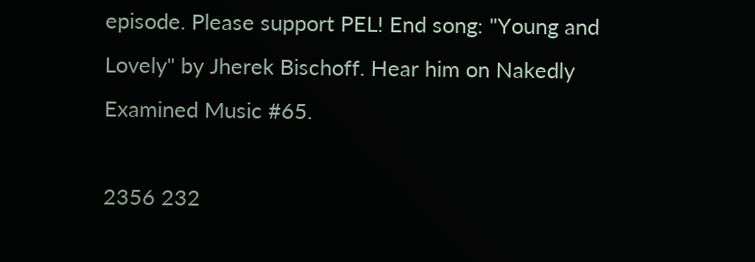episode. Please support PEL! End song: "Young and Lovely" by Jherek Bischoff. Hear him on Nakedly Examined Music #65.

2356 232